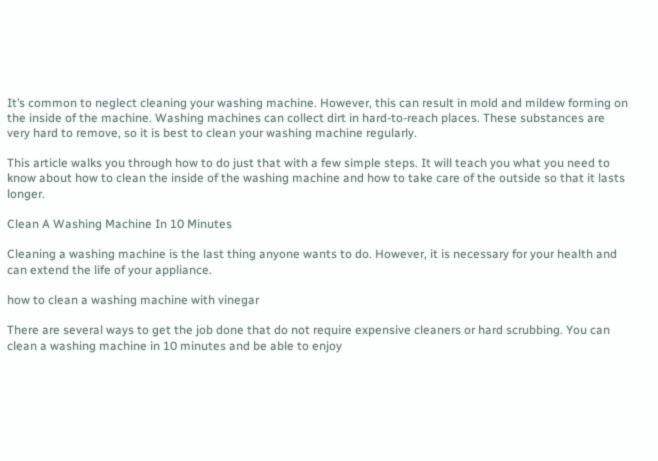It’s common to neglect cleaning your washing machine. However, this can result in mold and mildew forming on the inside of the machine. Washing machines can collect dirt in hard-to-reach places. These substances are very hard to remove, so it is best to clean your washing machine regularly.

This article walks you through how to do just that with a few simple steps. It will teach you what you need to know about how to clean the inside of the washing machine and how to take care of the outside so that it lasts longer.

Clean A Washing Machine In 10 Minutes

Cleaning a washing machine is the last thing anyone wants to do. However, it is necessary for your health and can extend the life of your appliance.

how to clean a washing machine with vinegar

There are several ways to get the job done that do not require expensive cleaners or hard scrubbing. You can clean a washing machine in 10 minutes and be able to enjoy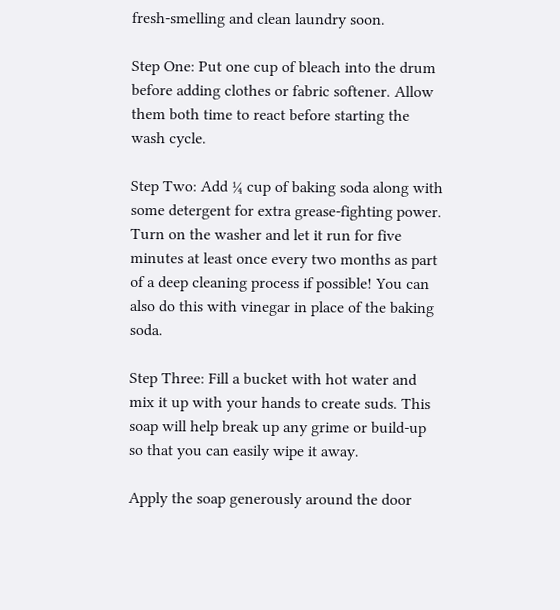fresh-smelling and clean laundry soon.

Step One: Put one cup of bleach into the drum before adding clothes or fabric softener. Allow them both time to react before starting the wash cycle.

Step Two: Add ¼ cup of baking soda along with some detergent for extra grease-fighting power. Turn on the washer and let it run for five minutes at least once every two months as part of a deep cleaning process if possible! You can also do this with vinegar in place of the baking soda.

Step Three: Fill a bucket with hot water and mix it up with your hands to create suds. This soap will help break up any grime or build-up so that you can easily wipe it away.

Apply the soap generously around the door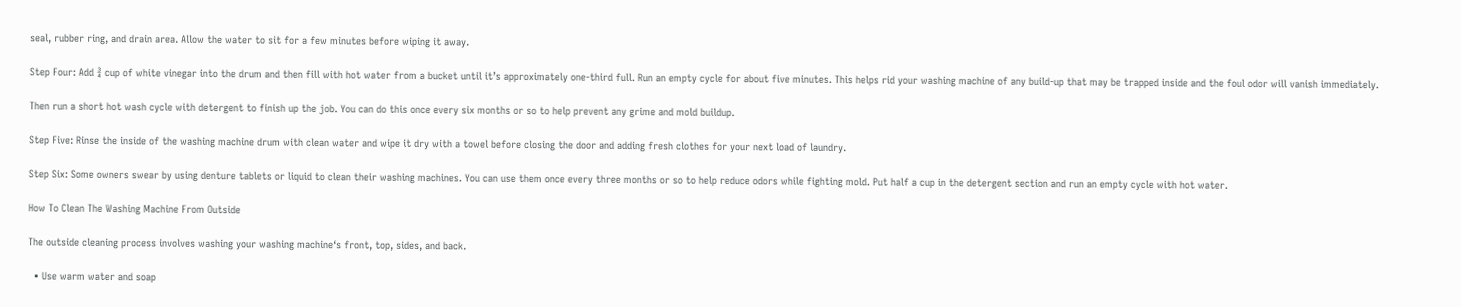seal, rubber ring, and drain area. Allow the water to sit for a few minutes before wiping it away.

Step Four: Add ¾ cup of white vinegar into the drum and then fill with hot water from a bucket until it’s approximately one-third full. Run an empty cycle for about five minutes. This helps rid your washing machine of any build-up that may be trapped inside and the foul odor will vanish immediately.

Then run a short hot wash cycle with detergent to finish up the job. You can do this once every six months or so to help prevent any grime and mold buildup.

Step Five: Rinse the inside of the washing machine drum with clean water and wipe it dry with a towel before closing the door and adding fresh clothes for your next load of laundry.

Step Six: Some owners swear by using denture tablets or liquid to clean their washing machines. You can use them once every three months or so to help reduce odors while fighting mold. Put half a cup in the detergent section and run an empty cycle with hot water.

How To Clean The Washing Machine From Outside

The outside cleaning process involves washing your washing machine‘s front, top, sides, and back.

  • Use warm water and soap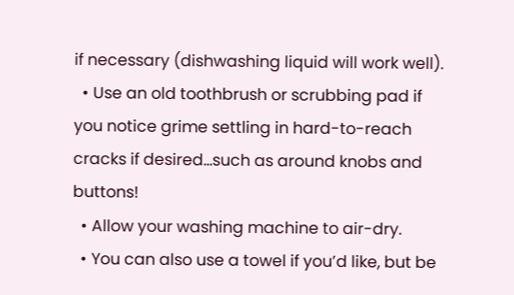if necessary (dishwashing liquid will work well).
  • Use an old toothbrush or scrubbing pad if you notice grime settling in hard-to-reach cracks if desired…such as around knobs and buttons!
  • Allow your washing machine to air-dry.
  • You can also use a towel if you’d like, but be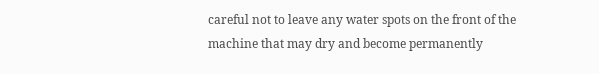careful not to leave any water spots on the front of the machine that may dry and become permanently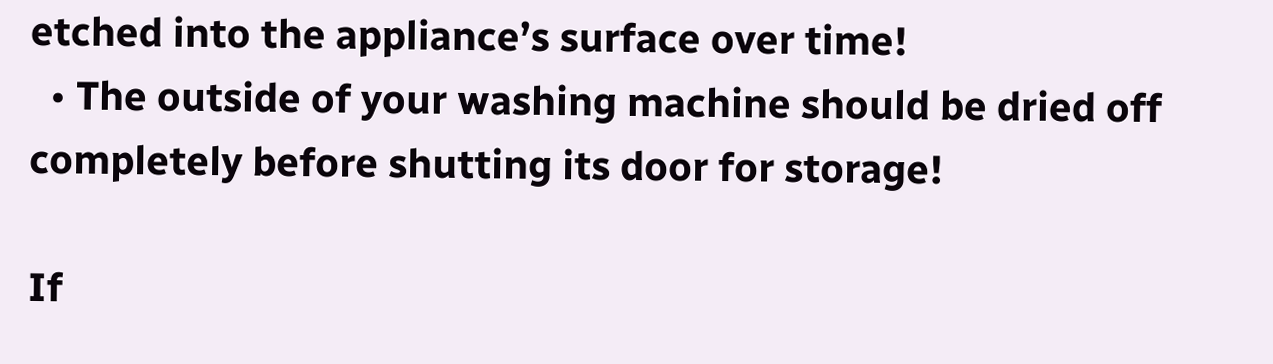etched into the appliance’s surface over time!
  • The outside of your washing machine should be dried off completely before shutting its door for storage!

If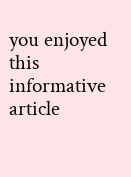you enjoyed this informative article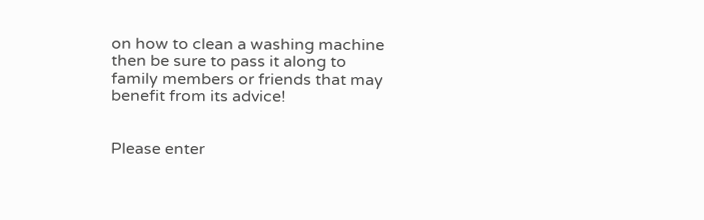on how to clean a washing machine then be sure to pass it along to family members or friends that may benefit from its advice!


Please enter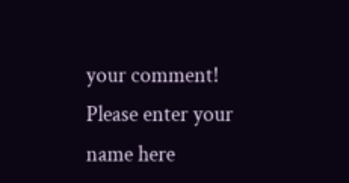your comment!
Please enter your name here